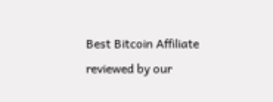Best Bitcoin Affiliate reviewed by our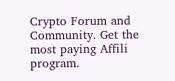Crypto Forum and Community. Get the most paying Affili program.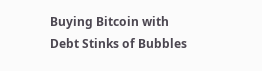Buying Bitcoin with Debt Stinks of Bubbles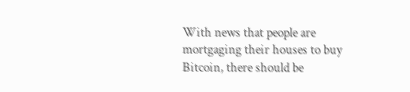With news that people are mortgaging their houses to buy Bitcoin, there should be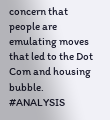concern that people are emulating moves that led to the Dot Com and housing bubble. #ANALYSIS